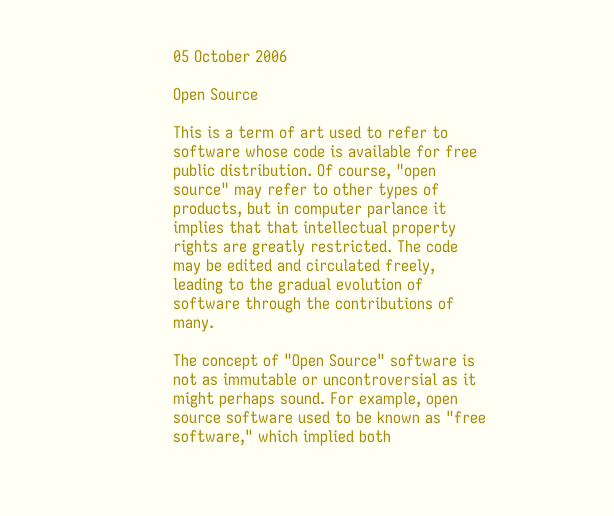05 October 2006

Open Source

This is a term of art used to refer to software whose code is available for free public distribution. Of course, "open source" may refer to other types of products, but in computer parlance it implies that that intellectual property rights are greatly restricted. The code may be edited and circulated freely, leading to the gradual evolution of software through the contributions of many.

The concept of "Open Source" software is not as immutable or uncontroversial as it might perhaps sound. For example, open source software used to be known as "free software," which implied both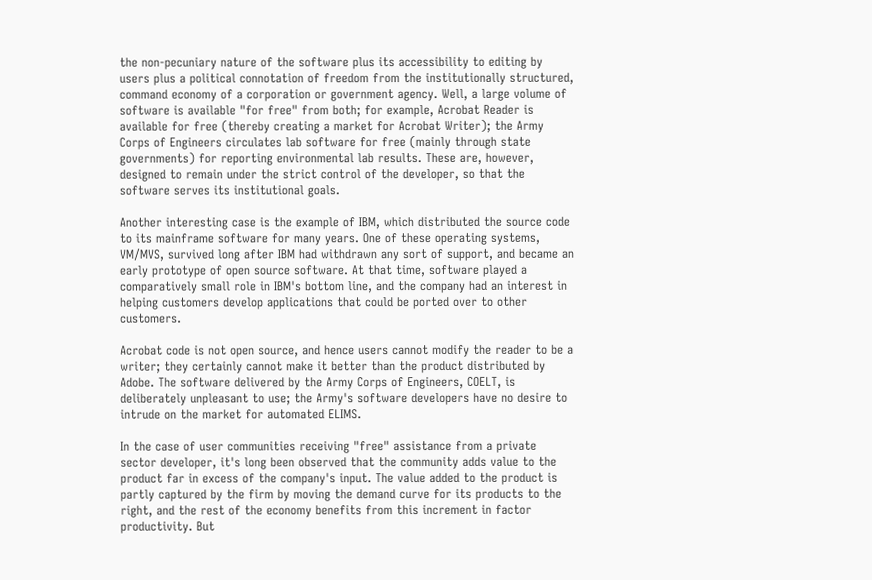the non-pecuniary nature of the software plus its accessibility to editing by users plus a political connotation of freedom from the institutionally structured, command economy of a corporation or government agency. Well, a large volume of software is available "for free" from both; for example, Acrobat Reader is available for free (thereby creating a market for Acrobat Writer); the Army Corps of Engineers circulates lab software for free (mainly through state governments) for reporting environmental lab results. These are, however, designed to remain under the strict control of the developer, so that the software serves its institutional goals.

Another interesting case is the example of IBM, which distributed the source code to its mainframe software for many years. One of these operating systems, VM/MVS, survived long after IBM had withdrawn any sort of support, and became an early prototype of open source software. At that time, software played a comparatively small role in IBM's bottom line, and the company had an interest in helping customers develop applications that could be ported over to other customers.

Acrobat code is not open source, and hence users cannot modify the reader to be a writer; they certainly cannot make it better than the product distributed by Adobe. The software delivered by the Army Corps of Engineers, COELT, is deliberately unpleasant to use; the Army's software developers have no desire to intrude on the market for automated ELIMS.

In the case of user communities receiving "free" assistance from a private sector developer, it's long been observed that the community adds value to the product far in excess of the company's input. The value added to the product is partly captured by the firm by moving the demand curve for its products to the right, and the rest of the economy benefits from this increment in factor productivity. But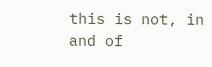this is not, in and of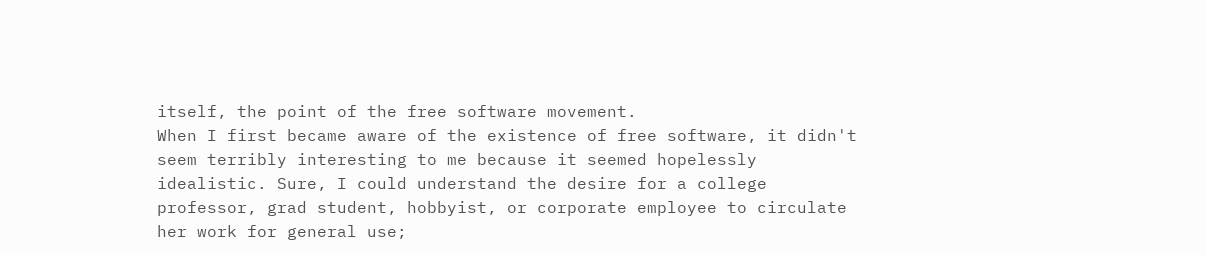itself, the point of the free software movement.
When I first became aware of the existence of free software, it didn't seem terribly interesting to me because it seemed hopelessly idealistic. Sure, I could understand the desire for a college professor, grad student, hobbyist, or corporate employee to circulate her work for general use;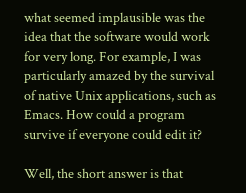what seemed implausible was the idea that the software would work for very long. For example, I was particularly amazed by the survival of native Unix applications, such as Emacs. How could a program survive if everyone could edit it?

Well, the short answer is that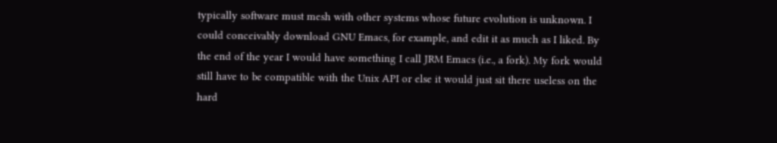typically software must mesh with other systems whose future evolution is unknown. I could conceivably download GNU Emacs, for example, and edit it as much as I liked. By the end of the year I would have something I call JRM Emacs (i.e., a fork). My fork would still have to be compatible with the Unix API or else it would just sit there useless on the hard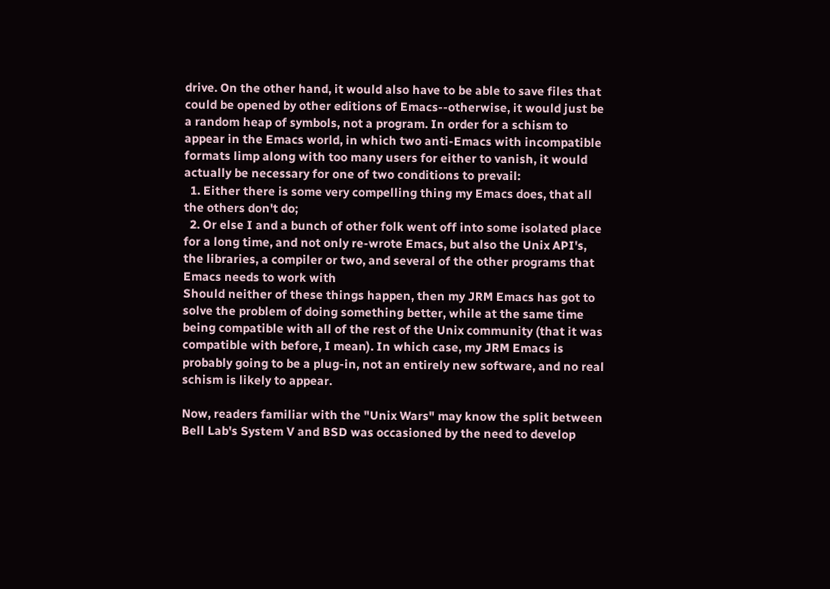drive. On the other hand, it would also have to be able to save files that could be opened by other editions of Emacs--otherwise, it would just be a random heap of symbols, not a program. In order for a schism to appear in the Emacs world, in which two anti-Emacs with incompatible formats limp along with too many users for either to vanish, it would actually be necessary for one of two conditions to prevail:
  1. Either there is some very compelling thing my Emacs does, that all the others don't do;
  2. Or else I and a bunch of other folk went off into some isolated place for a long time, and not only re-wrote Emacs, but also the Unix API's, the libraries, a compiler or two, and several of the other programs that Emacs needs to work with
Should neither of these things happen, then my JRM Emacs has got to solve the problem of doing something better, while at the same time being compatible with all of the rest of the Unix community (that it was compatible with before, I mean). In which case, my JRM Emacs is probably going to be a plug-in, not an entirely new software, and no real schism is likely to appear.

Now, readers familiar with the "Unix Wars" may know the split between Bell Lab's System V and BSD was occasioned by the need to develop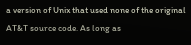a version of Unix that used none of the original AT&T source code. As long as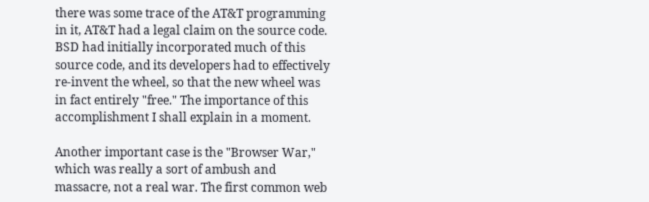there was some trace of the AT&T programming in it, AT&T had a legal claim on the source code. BSD had initially incorporated much of this source code, and its developers had to effectively re-invent the wheel, so that the new wheel was in fact entirely "free." The importance of this accomplishment I shall explain in a moment.

Another important case is the "Browser War," which was really a sort of ambush and massacre, not a real war. The first common web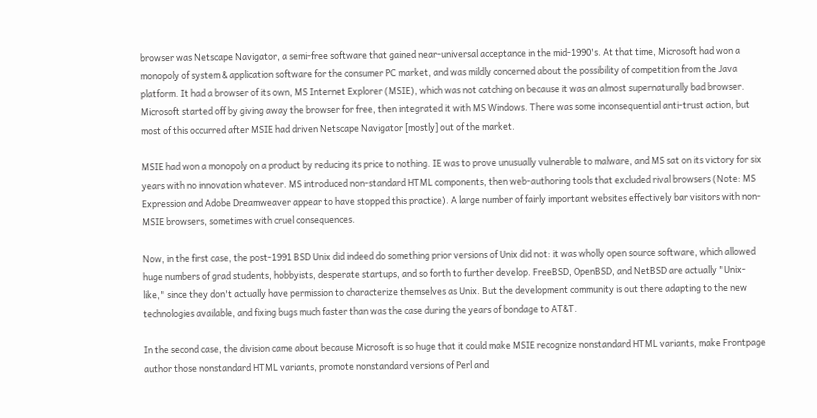browser was Netscape Navigator, a semi-free software that gained near-universal acceptance in the mid-1990's. At that time, Microsoft had won a monopoly of system & application software for the consumer PC market, and was mildly concerned about the possibility of competition from the Java platform. It had a browser of its own, MS Internet Explorer (MSIE), which was not catching on because it was an almost supernaturally bad browser. Microsoft started off by giving away the browser for free, then integrated it with MS Windows. There was some inconsequential anti-trust action, but most of this occurred after MSIE had driven Netscape Navigator [mostly] out of the market.

MSIE had won a monopoly on a product by reducing its price to nothing. IE was to prove unusually vulnerable to malware, and MS sat on its victory for six years with no innovation whatever. MS introduced non-standard HTML components, then web-authoring tools that excluded rival browsers (Note: MS Expression and Adobe Dreamweaver appear to have stopped this practice). A large number of fairly important websites effectively bar visitors with non-MSIE browsers, sometimes with cruel consequences.

Now, in the first case, the post-1991 BSD Unix did indeed do something prior versions of Unix did not: it was wholly open source software, which allowed huge numbers of grad students, hobbyists, desperate startups, and so forth to further develop. FreeBSD, OpenBSD, and NetBSD are actually "Unix-like," since they don't actually have permission to characterize themselves as Unix. But the development community is out there adapting to the new technologies available, and fixing bugs much faster than was the case during the years of bondage to AT&T.

In the second case, the division came about because Microsoft is so huge that it could make MSIE recognize nonstandard HTML variants, make Frontpage author those nonstandard HTML variants, promote nonstandard versions of Perl and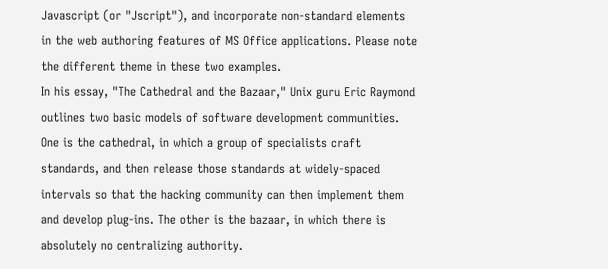Javascript (or "Jscript"), and incorporate non-standard elements in the web authoring features of MS Office applications. Please note the different theme in these two examples.
In his essay, "The Cathedral and the Bazaar," Unix guru Eric Raymond outlines two basic models of software development communities. One is the cathedral, in which a group of specialists craft standards, and then release those standards at widely-spaced intervals so that the hacking community can then implement them and develop plug-ins. The other is the bazaar, in which there is absolutely no centralizing authority.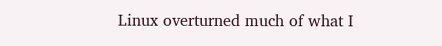Linux overturned much of what I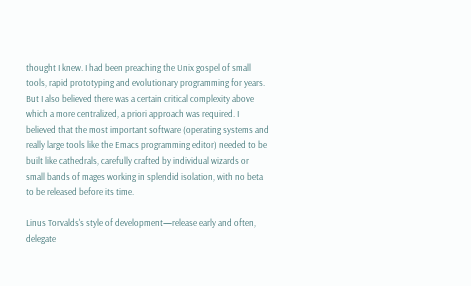thought I knew. I had been preaching the Unix gospel of small tools, rapid prototyping and evolutionary programming for years. But I also believed there was a certain critical complexity above which a more centralized, a priori approach was required. I believed that the most important software (operating systems and really large tools like the Emacs programming editor) needed to be built like cathedrals, carefully crafted by individual wizards or small bands of mages working in splendid isolation, with no beta to be released before its time.

Linus Torvalds's style of development—release early and often, delegate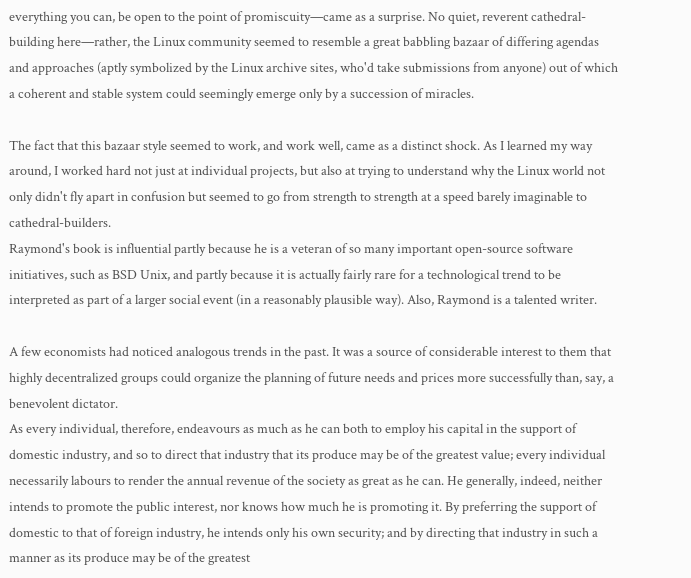everything you can, be open to the point of promiscuity—came as a surprise. No quiet, reverent cathedral-building here—rather, the Linux community seemed to resemble a great babbling bazaar of differing agendas and approaches (aptly symbolized by the Linux archive sites, who'd take submissions from anyone) out of which a coherent and stable system could seemingly emerge only by a succession of miracles.

The fact that this bazaar style seemed to work, and work well, came as a distinct shock. As I learned my way around, I worked hard not just at individual projects, but also at trying to understand why the Linux world not only didn't fly apart in confusion but seemed to go from strength to strength at a speed barely imaginable to cathedral-builders.
Raymond's book is influential partly because he is a veteran of so many important open-source software initiatives, such as BSD Unix, and partly because it is actually fairly rare for a technological trend to be interpreted as part of a larger social event (in a reasonably plausible way). Also, Raymond is a talented writer.

A few economists had noticed analogous trends in the past. It was a source of considerable interest to them that highly decentralized groups could organize the planning of future needs and prices more successfully than, say, a benevolent dictator.
As every individual, therefore, endeavours as much as he can both to employ his capital in the support of domestic industry, and so to direct that industry that its produce may be of the greatest value; every individual necessarily labours to render the annual revenue of the society as great as he can. He generally, indeed, neither intends to promote the public interest, nor knows how much he is promoting it. By preferring the support of domestic to that of foreign industry, he intends only his own security; and by directing that industry in such a manner as its produce may be of the greatest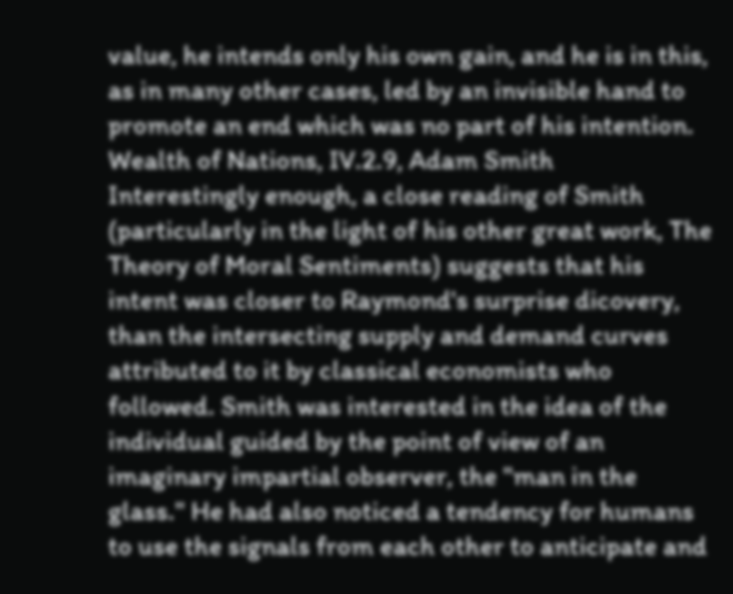value, he intends only his own gain, and he is in this, as in many other cases, led by an invisible hand to promote an end which was no part of his intention.
Wealth of Nations, IV.2.9, Adam Smith
Interestingly enough, a close reading of Smith (particularly in the light of his other great work, The Theory of Moral Sentiments) suggests that his intent was closer to Raymond's surprise dicovery, than the intersecting supply and demand curves attributed to it by classical economists who followed. Smith was interested in the idea of the individual guided by the point of view of an imaginary impartial observer, the "man in the glass." He had also noticed a tendency for humans to use the signals from each other to anticipate and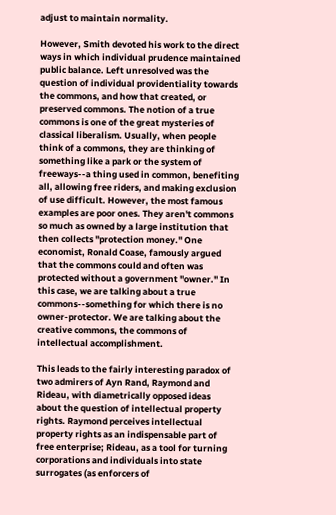adjust to maintain normality.

However, Smith devoted his work to the direct ways in which individual prudence maintained public balance. Left unresolved was the question of individual providentiality towards the commons, and how that created, or preserved commons. The notion of a true commons is one of the great mysteries of classical liberalism. Usually, when people think of a commons, they are thinking of something like a park or the system of freeways--a thing used in common, benefiting all, allowing free riders, and making exclusion of use difficult. However, the most famous examples are poor ones. They aren't commons so much as owned by a large institution that then collects "protection money." One economist, Ronald Coase, famously argued that the commons could and often was protected without a government "owner." In this case, we are talking about a true commons--something for which there is no owner-protector. We are talking about the creative commons, the commons of intellectual accomplishment.

This leads to the fairly interesting paradox of two admirers of Ayn Rand, Raymond and Rideau, with diametrically opposed ideas about the question of intellectual property rights. Raymond perceives intellectual property rights as an indispensable part of free enterprise; Rideau, as a tool for turning corporations and individuals into state surrogates (as enforcers of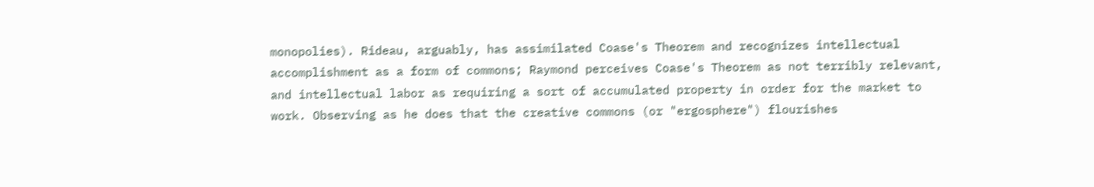monopolies). Rideau, arguably, has assimilated Coase's Theorem and recognizes intellectual accomplishment as a form of commons; Raymond perceives Coase's Theorem as not terribly relevant, and intellectual labor as requiring a sort of accumulated property in order for the market to work. Observing as he does that the creative commons (or "ergosphere") flourishes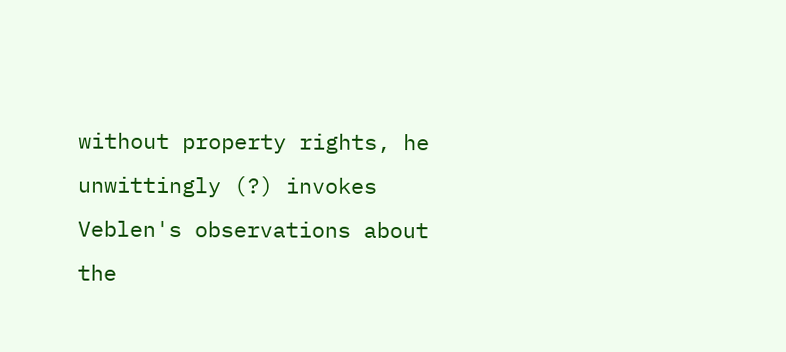without property rights, he unwittingly (?) invokes Veblen's observations about the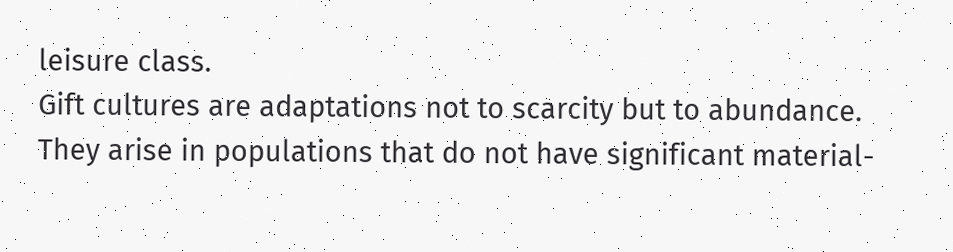leisure class.
Gift cultures are adaptations not to scarcity but to abundance. They arise in populations that do not have significant material-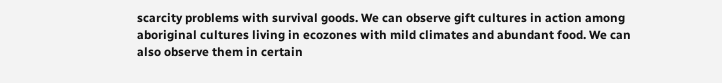scarcity problems with survival goods. We can observe gift cultures in action among aboriginal cultures living in ecozones with mild climates and abundant food. We can also observe them in certain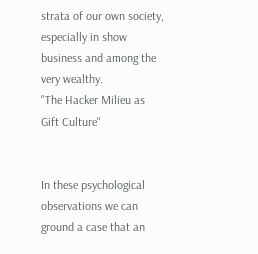strata of our own society, especially in show business and among the very wealthy.
"The Hacker Milieu as Gift Culture"


In these psychological observations we can ground a case that an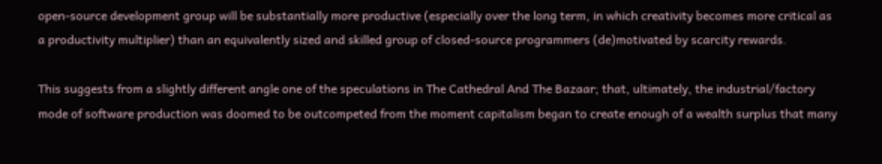open-source development group will be substantially more productive (especially over the long term, in which creativity becomes more critical as a productivity multiplier) than an equivalently sized and skilled group of closed-source programmers (de)motivated by scarcity rewards.

This suggests from a slightly different angle one of the speculations in The Cathedral And The Bazaar; that, ultimately, the industrial/factory mode of software production was doomed to be outcompeted from the moment capitalism began to create enough of a wealth surplus that many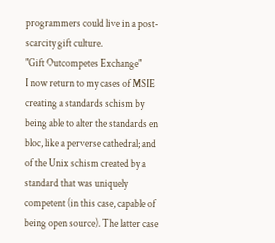programmers could live in a post-scarcity gift culture.
"Gift Outcompetes Exchange"
I now return to my cases of MSIE creating a standards schism by being able to alter the standards en bloc, like a perverse cathedral; and of the Unix schism created by a standard that was uniquely competent (in this case, capable of being open source). The latter case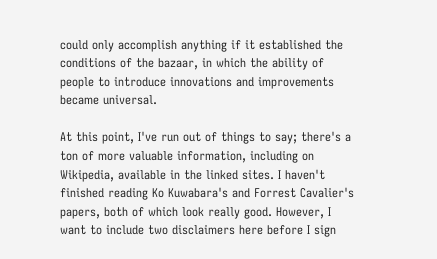could only accomplish anything if it established the conditions of the bazaar, in which the ability of people to introduce innovations and improvements became universal.

At this point, I've run out of things to say; there's a ton of more valuable information, including on Wikipedia, available in the linked sites. I haven't finished reading Ko Kuwabara's and Forrest Cavalier's papers, both of which look really good. However, I want to include two disclaimers here before I sign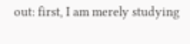out: first, I am merely studying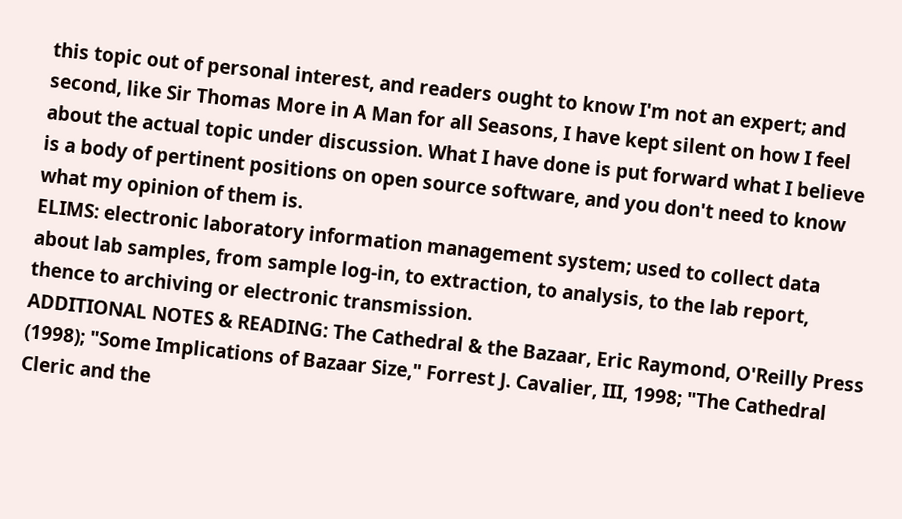this topic out of personal interest, and readers ought to know I'm not an expert; and second, like Sir Thomas More in A Man for all Seasons, I have kept silent on how I feel about the actual topic under discussion. What I have done is put forward what I believe is a body of pertinent positions on open source software, and you don't need to know what my opinion of them is.
ELIMS: electronic laboratory information management system; used to collect data about lab samples, from sample log-in, to extraction, to analysis, to the lab report, thence to archiving or electronic transmission.
ADDITIONAL NOTES & READING: The Cathedral & the Bazaar, Eric Raymond, O'Reilly Press (1998); "Some Implications of Bazaar Size," Forrest J. Cavalier, III, 1998; "The Cathedral Cleric and the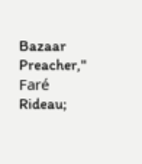Bazaar Preacher," Faré Rideau;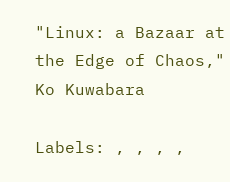"Linux: a Bazaar at the Edge of Chaos," Ko Kuwabara

Labels: , , , ,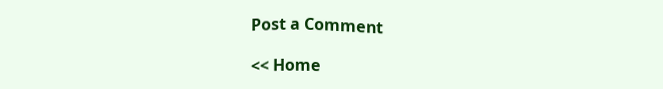Post a Comment

<< Home